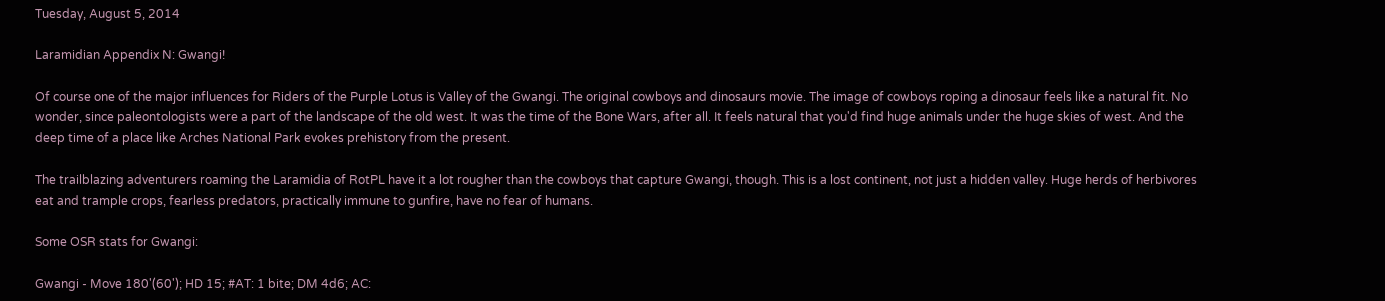Tuesday, August 5, 2014

Laramidian Appendix N: Gwangi!

Of course one of the major influences for Riders of the Purple Lotus is Valley of the Gwangi. The original cowboys and dinosaurs movie. The image of cowboys roping a dinosaur feels like a natural fit. No wonder, since paleontologists were a part of the landscape of the old west. It was the time of the Bone Wars, after all. It feels natural that you'd find huge animals under the huge skies of west. And the deep time of a place like Arches National Park evokes prehistory from the present.

The trailblazing adventurers roaming the Laramidia of RotPL have it a lot rougher than the cowboys that capture Gwangi, though. This is a lost continent, not just a hidden valley. Huge herds of herbivores eat and trample crops, fearless predators, practically immune to gunfire, have no fear of humans.

Some OSR stats for Gwangi:

Gwangi - Move 180'(60'); HD 15; #AT: 1 bite; DM 4d6; AC: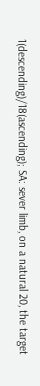1(descending)/18(ascending); SA: sever limb, on a natural 20, the target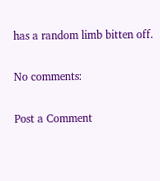has a random limb bitten off.

No comments:

Post a Comment